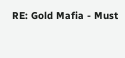RE: Gold Mafia - Must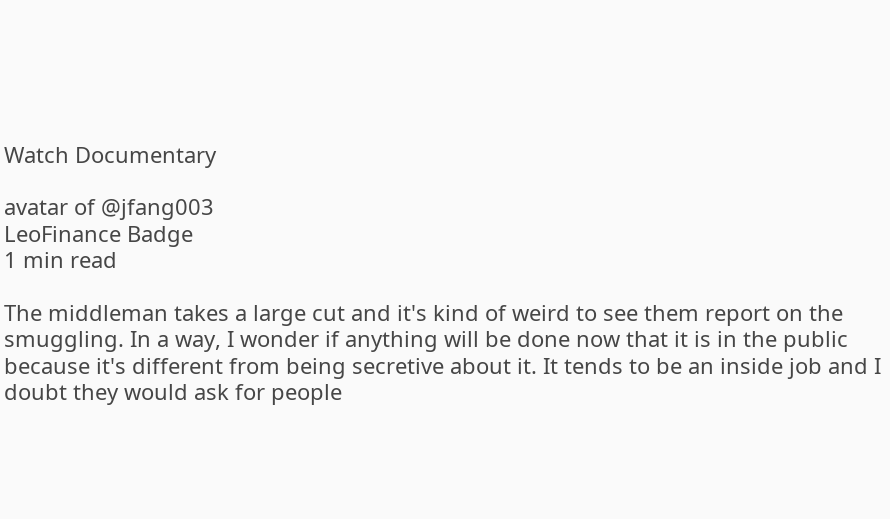Watch Documentary

avatar of @jfang003
LeoFinance Badge
1 min read

The middleman takes a large cut and it's kind of weird to see them report on the smuggling. In a way, I wonder if anything will be done now that it is in the public because it's different from being secretive about it. It tends to be an inside job and I doubt they would ask for people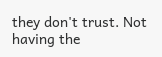they don't trust. Not having the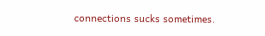connections sucks sometimes.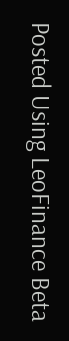Posted Using LeoFinance Beta